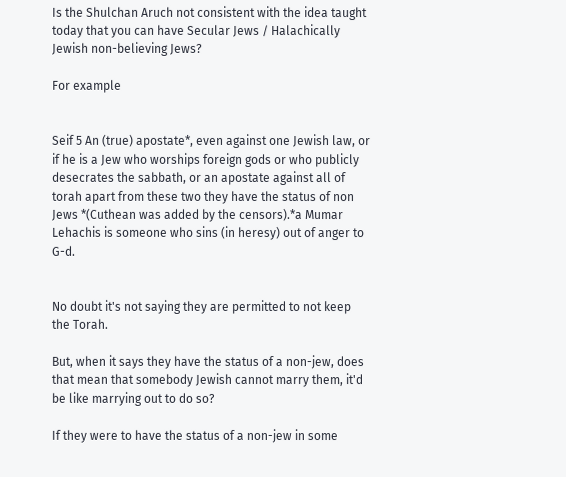Is the Shulchan Aruch not consistent with the idea taught today that you can have Secular Jews / Halachically Jewish non-believing Jews?

For example


Seif 5 An (true) apostate*, even against one Jewish law, or if he is a Jew who worships foreign gods or who publicly desecrates the sabbath, or an apostate against all of torah apart from these two they have the status of non Jews *(Cuthean was added by the censors).*a Mumar Lehachis is someone who sins (in heresy) out of anger to G-d.


No doubt it's not saying they are permitted to not keep the Torah.

But, when it says they have the status of a non-jew, does that mean that somebody Jewish cannot marry them, it'd be like marrying out to do so?

If they were to have the status of a non-jew in some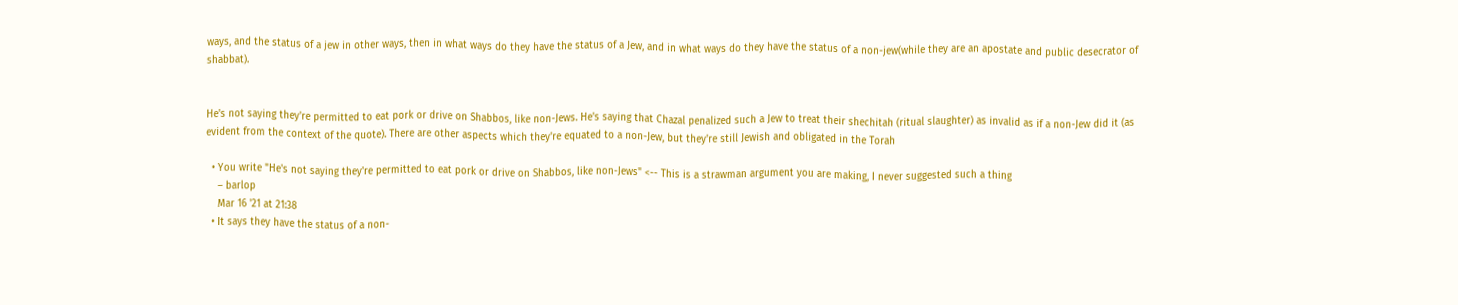ways, and the status of a jew in other ways, then in what ways do they have the status of a Jew, and in what ways do they have the status of a non-jew(while they are an apostate and public desecrator of shabbat).


He's not saying they're permitted to eat pork or drive on Shabbos, like non-Jews. He's saying that Chazal penalized such a Jew to treat their shechitah (ritual slaughter) as invalid as if a non-Jew did it (as evident from the context of the quote). There are other aspects which they're equated to a non-Jew, but they're still Jewish and obligated in the Torah

  • You write "He's not saying they're permitted to eat pork or drive on Shabbos, like non-Jews" <-- This is a strawman argument you are making, I never suggested such a thing
    – barlop
    Mar 16 '21 at 21:38
  • It says they have the status of a non-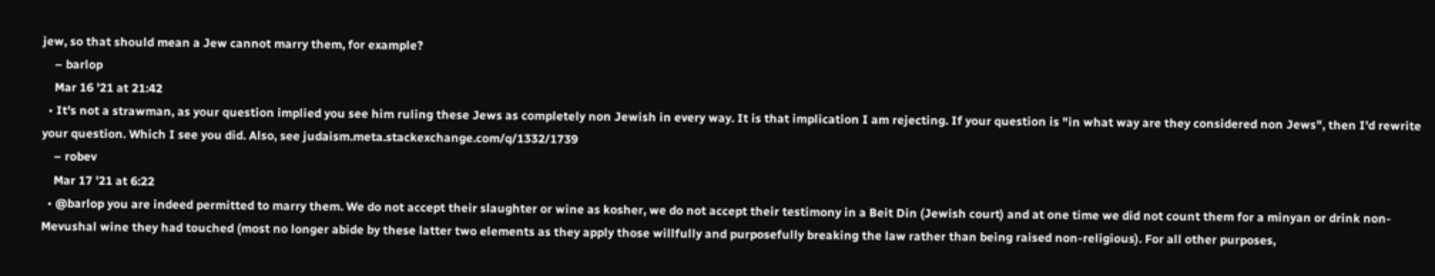jew, so that should mean a Jew cannot marry them, for example?
    – barlop
    Mar 16 '21 at 21:42
  • It's not a strawman, as your question implied you see him ruling these Jews as completely non Jewish in every way. It is that implication I am rejecting. If your question is "in what way are they considered non Jews", then I'd rewrite your question. Which I see you did. Also, see judaism.meta.stackexchange.com/q/1332/1739
    – robev
    Mar 17 '21 at 6:22
  • @barlop you are indeed permitted to marry them. We do not accept their slaughter or wine as kosher, we do not accept their testimony in a Beit Din (Jewish court) and at one time we did not count them for a minyan or drink non-Mevushal wine they had touched (most no longer abide by these latter two elements as they apply those willfully and purposefully breaking the law rather than being raised non-religious). For all other purposes,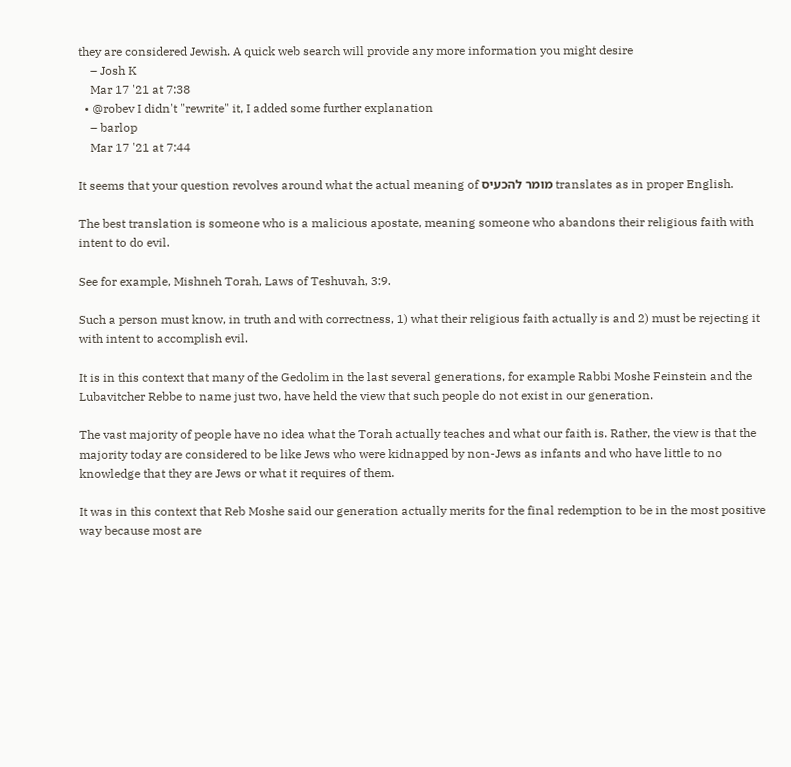they are considered Jewish. A quick web search will provide any more information you might desire
    – Josh K
    Mar 17 '21 at 7:38
  • @robev I didn't "rewrite" it, I added some further explanation
    – barlop
    Mar 17 '21 at 7:44

It seems that your question revolves around what the actual meaning of מומר להכעיס translates as in proper English.

The best translation is someone who is a malicious apostate, meaning someone who abandons their religious faith with intent to do evil.

See for example, Mishneh Torah, Laws of Teshuvah, 3:9.

Such a person must know, in truth and with correctness, 1) what their religious faith actually is and 2) must be rejecting it with intent to accomplish evil.

It is in this context that many of the Gedolim in the last several generations, for example Rabbi Moshe Feinstein and the Lubavitcher Rebbe to name just two, have held the view that such people do not exist in our generation.

The vast majority of people have no idea what the Torah actually teaches and what our faith is. Rather, the view is that the majority today are considered to be like Jews who were kidnapped by non-Jews as infants and who have little to no knowledge that they are Jews or what it requires of them.

It was in this context that Reb Moshe said our generation actually merits for the final redemption to be in the most positive way because most are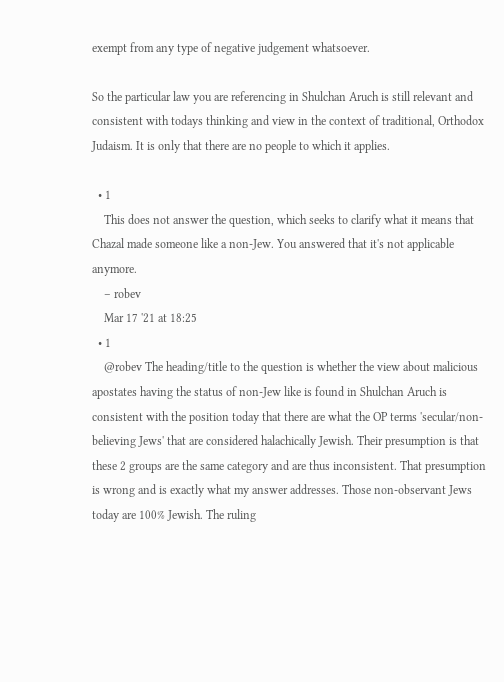exempt from any type of negative judgement whatsoever.

So the particular law you are referencing in Shulchan Aruch is still relevant and consistent with todays thinking and view in the context of traditional, Orthodox Judaism. It is only that there are no people to which it applies.

  • 1
    This does not answer the question, which seeks to clarify what it means that Chazal made someone like a non-Jew. You answered that it's not applicable anymore.
    – robev
    Mar 17 '21 at 18:25
  • 1
    @robev The heading/title to the question is whether the view about malicious apostates having the status of non-Jew like is found in Shulchan Aruch is consistent with the position today that there are what the OP terms 'secular/non-believing Jews' that are considered halachically Jewish. Their presumption is that these 2 groups are the same category and are thus inconsistent. That presumption is wrong and is exactly what my answer addresses. Those non-observant Jews today are 100% Jewish. The ruling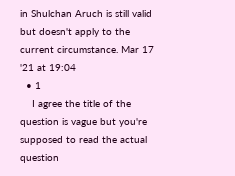in Shulchan Aruch is still valid but doesn't apply to the current circumstance. Mar 17 '21 at 19:04
  • 1
    I agree the title of the question is vague but you're supposed to read the actual question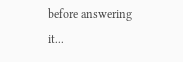before answering it...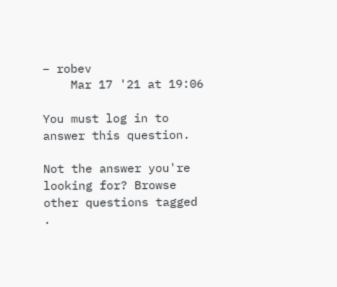– robev
    Mar 17 '21 at 19:06

You must log in to answer this question.

Not the answer you're looking for? Browse other questions tagged .